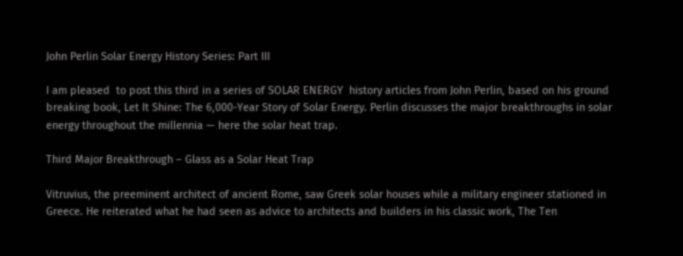John Perlin Solar Energy History Series: Part III

I am pleased  to post this third in a series of SOLAR ENERGY  history articles from John Perlin, based on his ground breaking book, Let It Shine: The 6,000-Year Story of Solar Energy. Perlin discusses the major breakthroughs in solar energy throughout the millennia — here the solar heat trap.

Third Major Breakthrough – Glass as a Solar Heat Trap

Vitruvius, the preeminent architect of ancient Rome, saw Greek solar houses while a military engineer stationed in Greece. He reiterated what he had seen as advice to architects and builders in his classic work, The Ten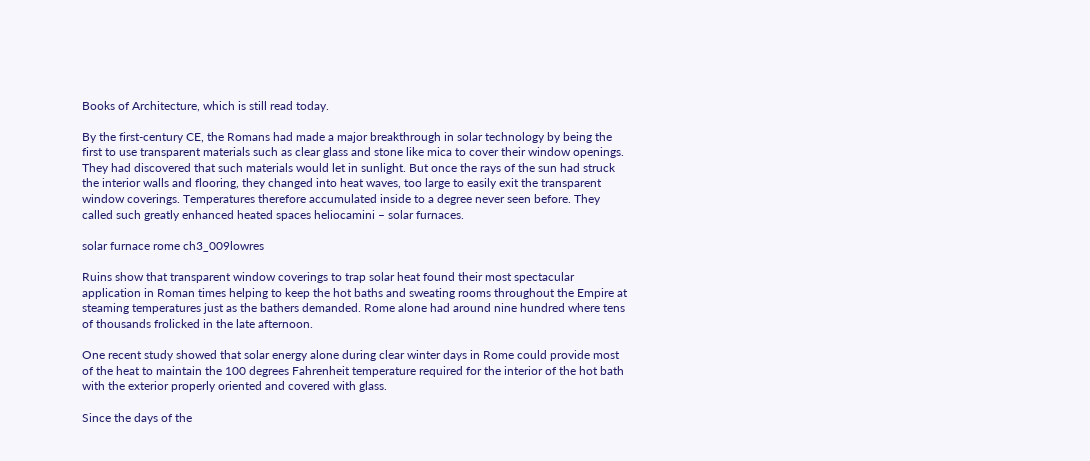Books of Architecture, which is still read today.

By the first-century CE, the Romans had made a major breakthrough in solar technology by being the first to use transparent materials such as clear glass and stone like mica to cover their window openings. They had discovered that such materials would let in sunlight. But once the rays of the sun had struck the interior walls and flooring, they changed into heat waves, too large to easily exit the transparent window coverings. Temperatures therefore accumulated inside to a degree never seen before. They called such greatly enhanced heated spaces heliocamini – solar furnaces.

solar furnace rome ch3_009lowres

Ruins show that transparent window coverings to trap solar heat found their most spectacular application in Roman times helping to keep the hot baths and sweating rooms throughout the Empire at steaming temperatures just as the bathers demanded. Rome alone had around nine hundred where tens of thousands frolicked in the late afternoon.

One recent study showed that solar energy alone during clear winter days in Rome could provide most of the heat to maintain the 100 degrees Fahrenheit temperature required for the interior of the hot bath with the exterior properly oriented and covered with glass.

Since the days of the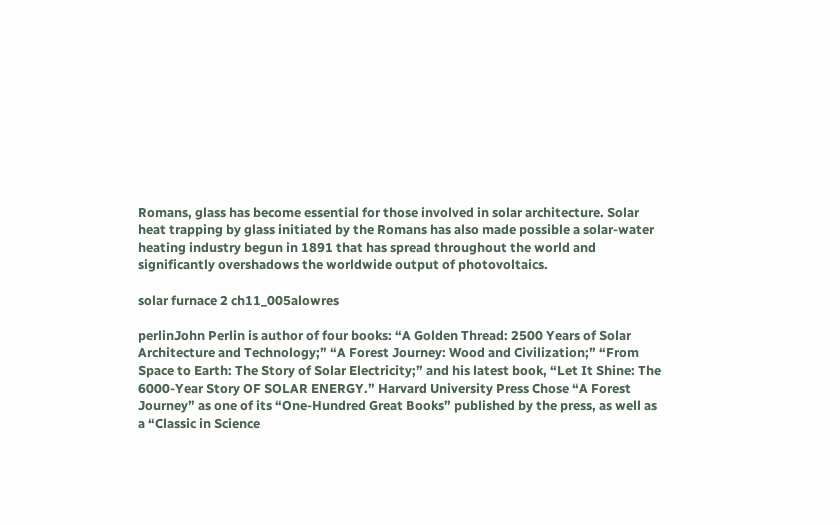Romans, glass has become essential for those involved in solar architecture. Solar heat trapping by glass initiated by the Romans has also made possible a solar-water heating industry begun in 1891 that has spread throughout the world and significantly overshadows the worldwide output of photovoltaics.

solar furnace 2 ch11_005alowres

perlinJohn Perlin is author of four books: “A Golden Thread: 2500 Years of Solar Architecture and Technology;” “A Forest Journey: Wood and Civilization;” “From Space to Earth: The Story of Solar Electricity;” and his latest book, “Let It Shine: The 6000-Year Story OF SOLAR ENERGY.” Harvard University Press Chose “A Forest Journey” as one of its “One-Hundred Great Books” published by the press, as well as a “Classic in Science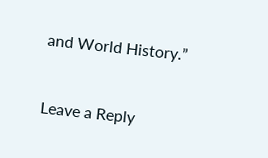and World History.”


Leave a Reply